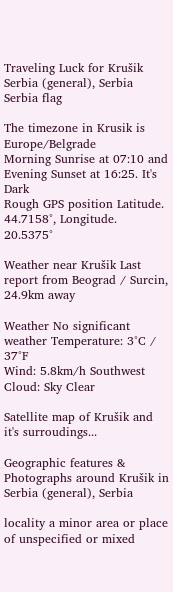Traveling Luck for Krušik Serbia (general), Serbia Serbia flag

The timezone in Krusik is Europe/Belgrade
Morning Sunrise at 07:10 and Evening Sunset at 16:25. It's Dark
Rough GPS position Latitude. 44.7158°, Longitude. 20.5375°

Weather near Krušik Last report from Beograd / Surcin, 24.9km away

Weather No significant weather Temperature: 3°C / 37°F
Wind: 5.8km/h Southwest
Cloud: Sky Clear

Satellite map of Krušik and it's surroudings...

Geographic features & Photographs around Krušik in Serbia (general), Serbia

locality a minor area or place of unspecified or mixed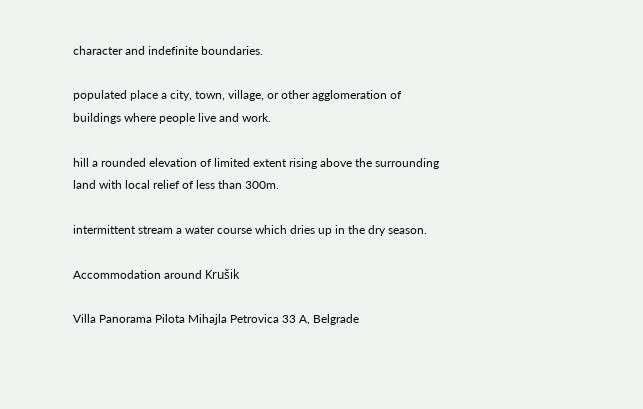character and indefinite boundaries.

populated place a city, town, village, or other agglomeration of buildings where people live and work.

hill a rounded elevation of limited extent rising above the surrounding land with local relief of less than 300m.

intermittent stream a water course which dries up in the dry season.

Accommodation around Krušik

Villa Panorama Pilota Mihajla Petrovica 33 A, Belgrade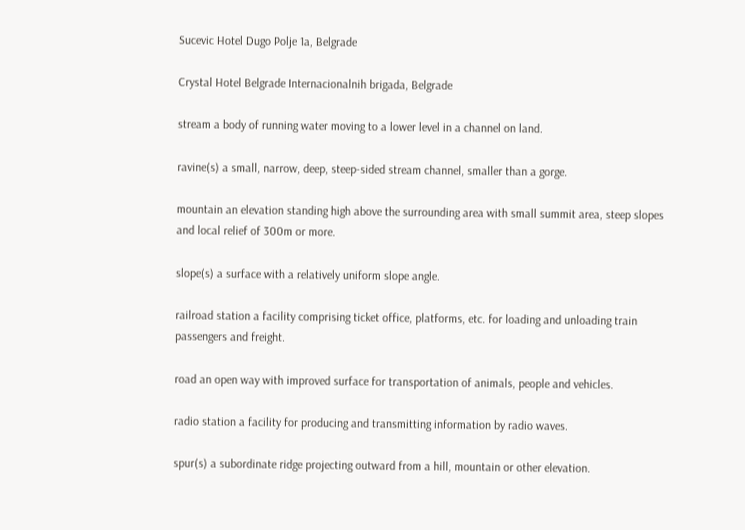Sucevic Hotel Dugo Polje 1a, Belgrade

Crystal Hotel Belgrade Internacionalnih brigada, Belgrade

stream a body of running water moving to a lower level in a channel on land.

ravine(s) a small, narrow, deep, steep-sided stream channel, smaller than a gorge.

mountain an elevation standing high above the surrounding area with small summit area, steep slopes and local relief of 300m or more.

slope(s) a surface with a relatively uniform slope angle.

railroad station a facility comprising ticket office, platforms, etc. for loading and unloading train passengers and freight.

road an open way with improved surface for transportation of animals, people and vehicles.

radio station a facility for producing and transmitting information by radio waves.

spur(s) a subordinate ridge projecting outward from a hill, mountain or other elevation.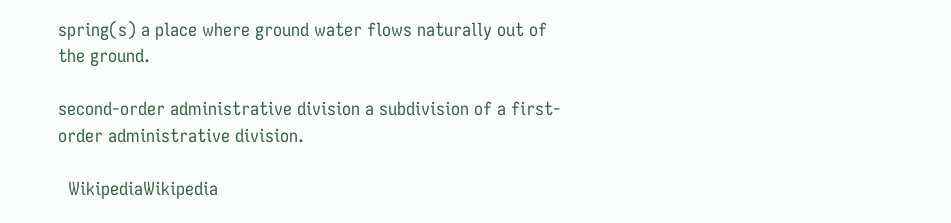spring(s) a place where ground water flows naturally out of the ground.

second-order administrative division a subdivision of a first-order administrative division.

  WikipediaWikipedia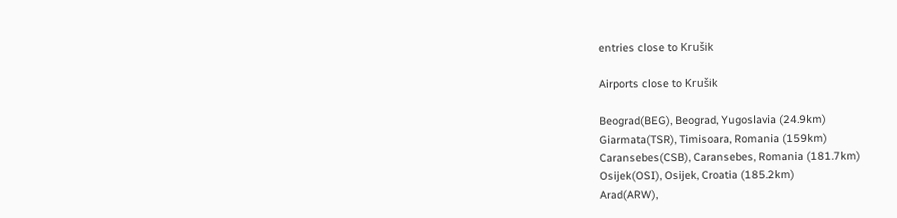entries close to Krušik

Airports close to Krušik

Beograd(BEG), Beograd, Yugoslavia (24.9km)
Giarmata(TSR), Timisoara, Romania (159km)
Caransebes(CSB), Caransebes, Romania (181.7km)
Osijek(OSI), Osijek, Croatia (185.2km)
Arad(ARW),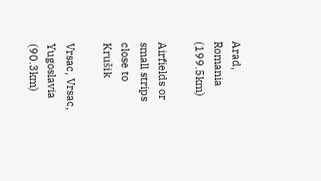Arad, Romania (199.5km)

Airfields or small strips close to Krušik

Vrsac, Vrsac, Yugoslavia (90.3km)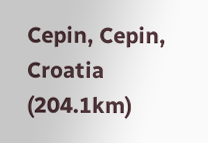Cepin, Cepin, Croatia (204.1km)